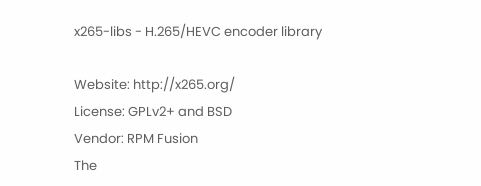x265-libs - H.265/HEVC encoder library

Website: http://x265.org/
License: GPLv2+ and BSD
Vendor: RPM Fusion
The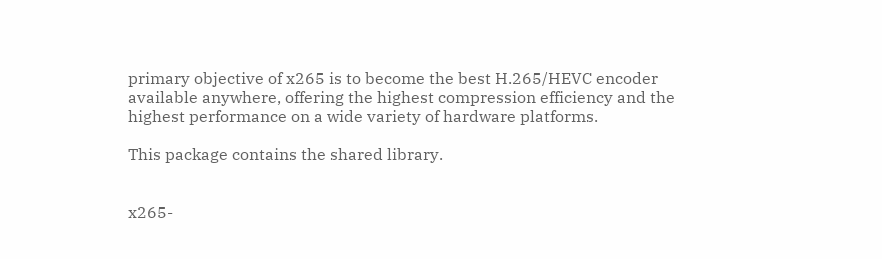primary objective of x265 is to become the best H.265/HEVC encoder
available anywhere, offering the highest compression efficiency and the
highest performance on a wide variety of hardware platforms.

This package contains the shared library.


x265-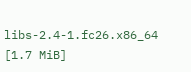libs-2.4-1.fc26.x86_64 [1.7 MiB]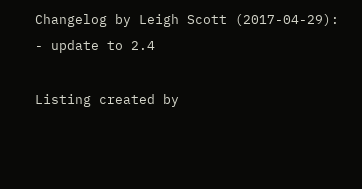Changelog by Leigh Scott (2017-04-29):
- update to 2.4

Listing created by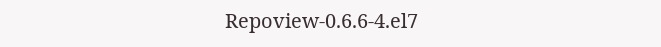Repoview-0.6.6-4.el7